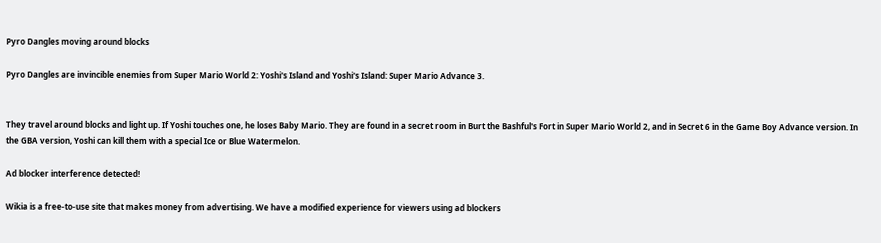Pyro Dangles moving around blocks

Pyro Dangles are invincible enemies from Super Mario World 2: Yoshi's Island and Yoshi's Island: Super Mario Advance 3.


They travel around blocks and light up. If Yoshi touches one, he loses Baby Mario. They are found in a secret room in Burt the Bashful's Fort in Super Mario World 2, and in Secret 6 in the Game Boy Advance version. In the GBA version, Yoshi can kill them with a special Ice or Blue Watermelon.

Ad blocker interference detected!

Wikia is a free-to-use site that makes money from advertising. We have a modified experience for viewers using ad blockers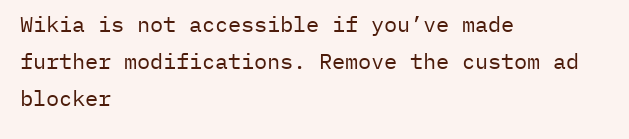Wikia is not accessible if you’ve made further modifications. Remove the custom ad blocker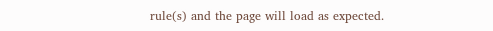rule(s) and the page will load as expected.